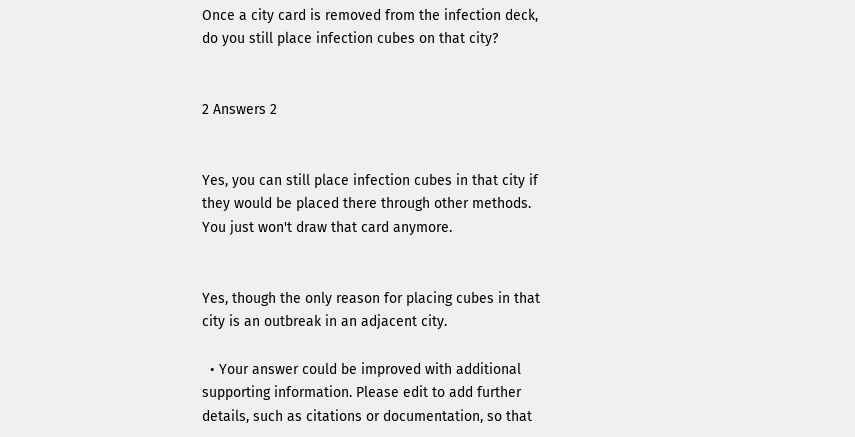Once a city card is removed from the infection deck, do you still place infection cubes on that city?


2 Answers 2


Yes, you can still place infection cubes in that city if they would be placed there through other methods. You just won't draw that card anymore.


Yes, though the only reason for placing cubes in that city is an outbreak in an adjacent city.

  • Your answer could be improved with additional supporting information. Please edit to add further details, such as citations or documentation, so that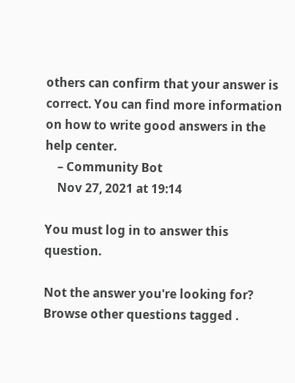others can confirm that your answer is correct. You can find more information on how to write good answers in the help center.
    – Community Bot
    Nov 27, 2021 at 19:14

You must log in to answer this question.

Not the answer you're looking for? Browse other questions tagged .